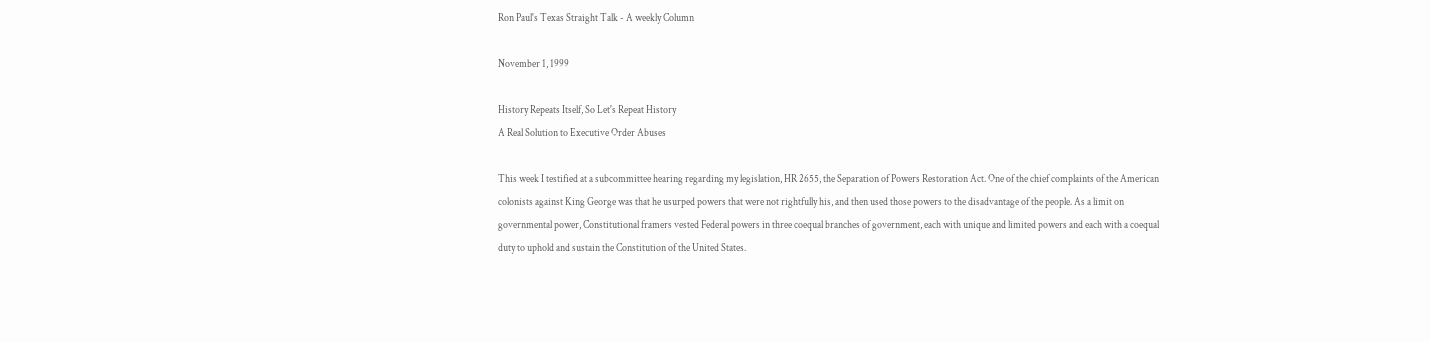Ron Paul's Texas Straight Talk - A weekly Column

November 1, 1999

History Repeats Itself, So Let's Repeat History
A Real Solution to Executive Order Abuses

This week I testified at a subcommittee hearing regarding my legislation, HR 2655, the Separation of Powers Restoration Act. One of the chief complaints of the American colonists against King George was that he usurped powers that were not rightfully his, and then used those powers to the disadvantage of the people. As a limit on governmental power, Constitutional framers vested Federal powers in three coequal branches of government, each with unique and limited powers and each with a coequal duty to uphold and sustain the Constitution of the United States.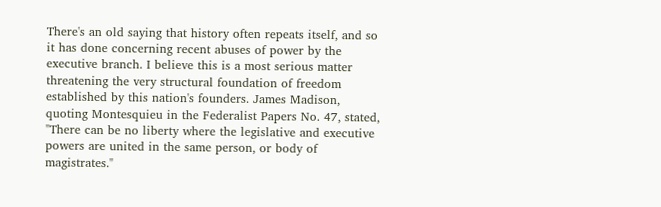There's an old saying that history often repeats itself, and so it has done concerning recent abuses of power by the executive branch. I believe this is a most serious matter threatening the very structural foundation of freedom established by this nation's founders. James Madison, quoting Montesquieu in the Federalist Papers No. 47, stated, "There can be no liberty where the legislative and executive powers are united in the same person, or body of magistrates."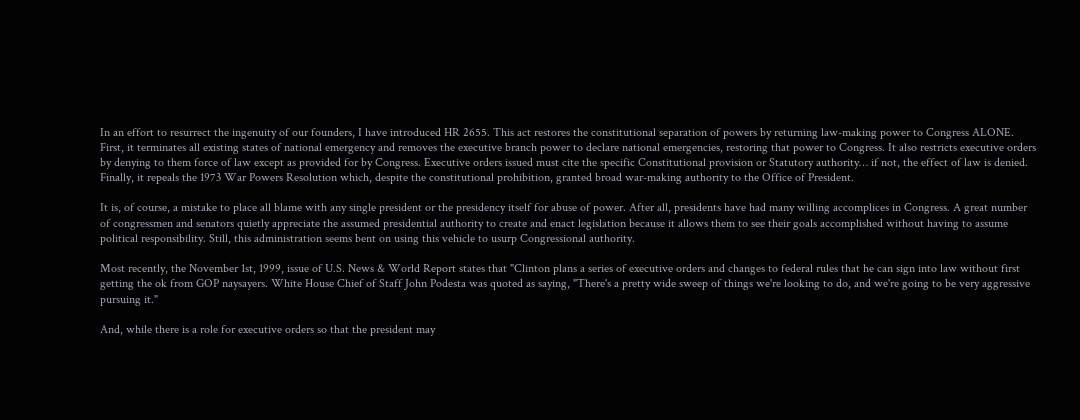In an effort to resurrect the ingenuity of our founders, I have introduced HR 2655. This act restores the constitutional separation of powers by returning law-making power to Congress ALONE. First, it terminates all existing states of national emergency and removes the executive branch power to declare national emergencies, restoring that power to Congress. It also restricts executive orders by denying to them force of law except as provided for by Congress. Executive orders issued must cite the specific Constitutional provision or Statutory authority… if not, the effect of law is denied. Finally, it repeals the 1973 War Powers Resolution which, despite the constitutional prohibition, granted broad war-making authority to the Office of President.

It is, of course, a mistake to place all blame with any single president or the presidency itself for abuse of power. After all, presidents have had many willing accomplices in Congress. A great number of congressmen and senators quietly appreciate the assumed presidential authority to create and enact legislation because it allows them to see their goals accomplished without having to assume political responsibility. Still, this administration seems bent on using this vehicle to usurp Congressional authority.

Most recently, the November 1st, 1999, issue of U.S. News & World Report states that "Clinton plans a series of executive orders and changes to federal rules that he can sign into law without first getting the ok from GOP naysayers. White House Chief of Staff John Podesta was quoted as saying, "There's a pretty wide sweep of things we're looking to do, and we're going to be very aggressive pursuing it."

And, while there is a role for executive orders so that the president may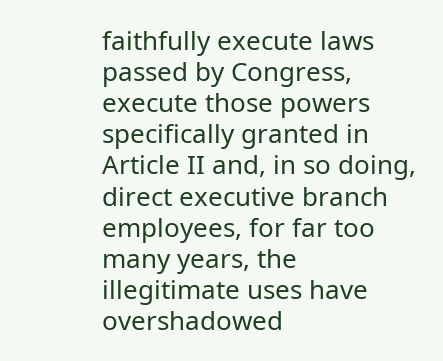faithfully execute laws passed by Congress, execute those powers specifically granted in Article II and, in so doing, direct executive branch employees, for far too many years, the illegitimate uses have overshadowed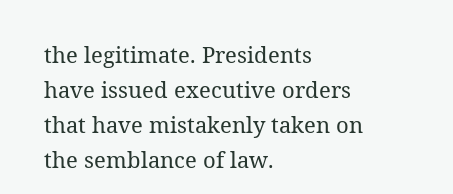the legitimate. Presidents have issued executive orders that have mistakenly taken on the semblance of law.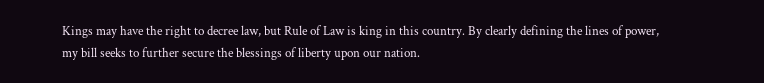Kings may have the right to decree law, but Rule of Law is king in this country. By clearly defining the lines of power, my bill seeks to further secure the blessings of liberty upon our nation.